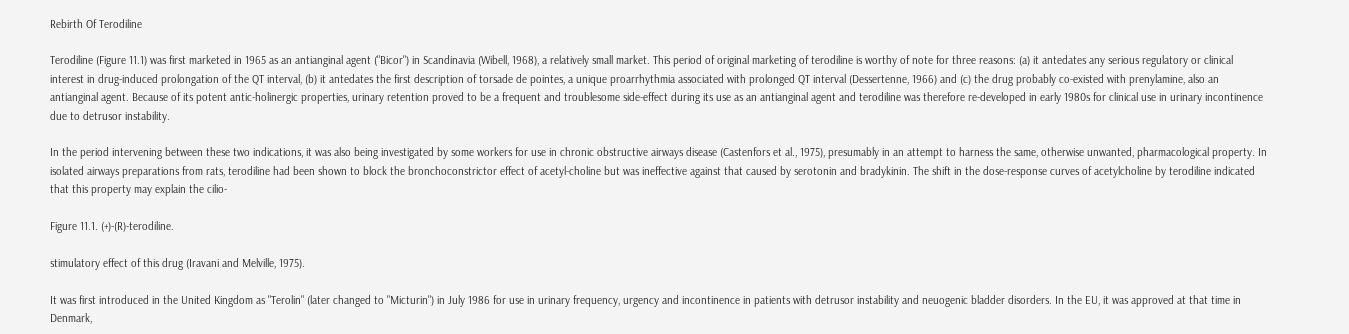Rebirth Of Terodiline

Terodiline (Figure 11.1) was first marketed in 1965 as an antianginal agent ("Bicor") in Scandinavia (Wibell, 1968), a relatively small market. This period of original marketing of terodiline is worthy of note for three reasons: (a) it antedates any serious regulatory or clinical interest in drug-induced prolongation of the QT interval, (b) it antedates the first description of torsade de pointes, a unique proarrhythmia associated with prolonged QT interval (Dessertenne, 1966) and (c) the drug probably co-existed with prenylamine, also an antianginal agent. Because of its potent antic-holinergic properties, urinary retention proved to be a frequent and troublesome side-effect during its use as an antianginal agent and terodiline was therefore re-developed in early 1980s for clinical use in urinary incontinence due to detrusor instability.

In the period intervening between these two indications, it was also being investigated by some workers for use in chronic obstructive airways disease (Castenfors et al., 1975), presumably in an attempt to harness the same, otherwise unwanted, pharmacological property. In isolated airways preparations from rats, terodiline had been shown to block the bronchoconstrictor effect of acetyl-choline but was ineffective against that caused by serotonin and bradykinin. The shift in the dose-response curves of acetylcholine by terodiline indicated that this property may explain the cilio-

Figure 11.1. (+)-(R)-terodiline.

stimulatory effect of this drug (Iravani and Melville, 1975).

It was first introduced in the United Kingdom as "Terolin" (later changed to "Micturin") in July 1986 for use in urinary frequency, urgency and incontinence in patients with detrusor instability and neuogenic bladder disorders. In the EU, it was approved at that time in Denmark,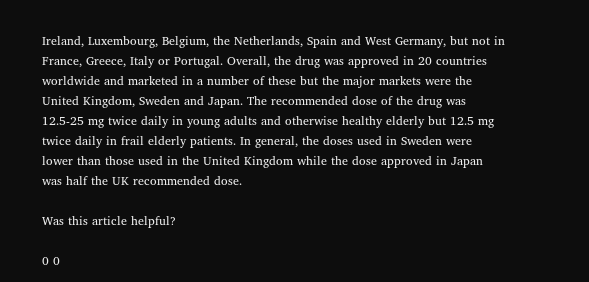Ireland, Luxembourg, Belgium, the Netherlands, Spain and West Germany, but not in France, Greece, Italy or Portugal. Overall, the drug was approved in 20 countries worldwide and marketed in a number of these but the major markets were the United Kingdom, Sweden and Japan. The recommended dose of the drug was 12.5-25 mg twice daily in young adults and otherwise healthy elderly but 12.5 mg twice daily in frail elderly patients. In general, the doses used in Sweden were lower than those used in the United Kingdom while the dose approved in Japan was half the UK recommended dose.

Was this article helpful?

0 0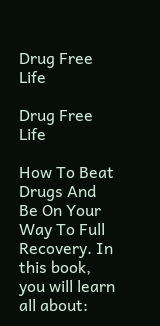Drug Free Life

Drug Free Life

How To Beat Drugs And Be On Your Way To Full Recovery. In this book, you will learn all about: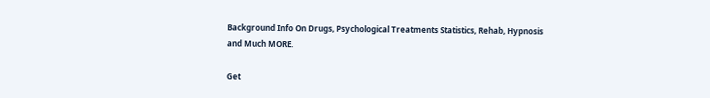Background Info On Drugs, Psychological Treatments Statistics, Rehab, Hypnosis and Much MORE.

Get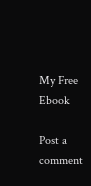My Free Ebook

Post a comment